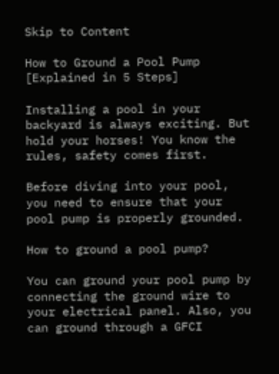Skip to Content

How to Ground a Pool Pump [Explained in 5 Steps]

Installing a pool in your backyard is always exciting. But hold your horses! You know the rules, safety comes first.

Before diving into your pool, you need to ensure that your pool pump is properly grounded.

How to ground a pool pump?

You can ground your pool pump by connecting the ground wire to your electrical panel. Also, you can ground through a GFCI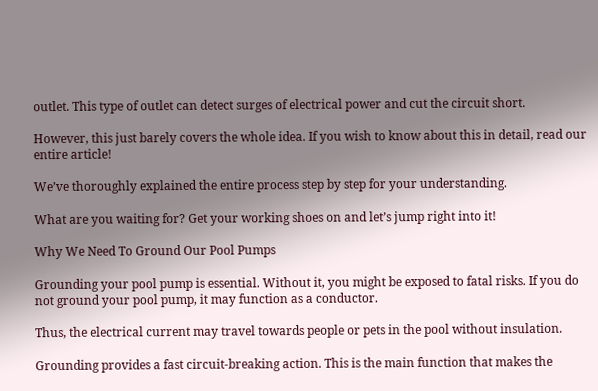outlet. This type of outlet can detect surges of electrical power and cut the circuit short.

However, this just barely covers the whole idea. If you wish to know about this in detail, read our entire article!

We’ve thoroughly explained the entire process step by step for your understanding.

What are you waiting for? Get your working shoes on and let’s jump right into it!

Why We Need To Ground Our Pool Pumps

Grounding your pool pump is essential. Without it, you might be exposed to fatal risks. If you do not ground your pool pump, it may function as a conductor.

Thus, the electrical current may travel towards people or pets in the pool without insulation.

Grounding provides a fast circuit-breaking action. This is the main function that makes the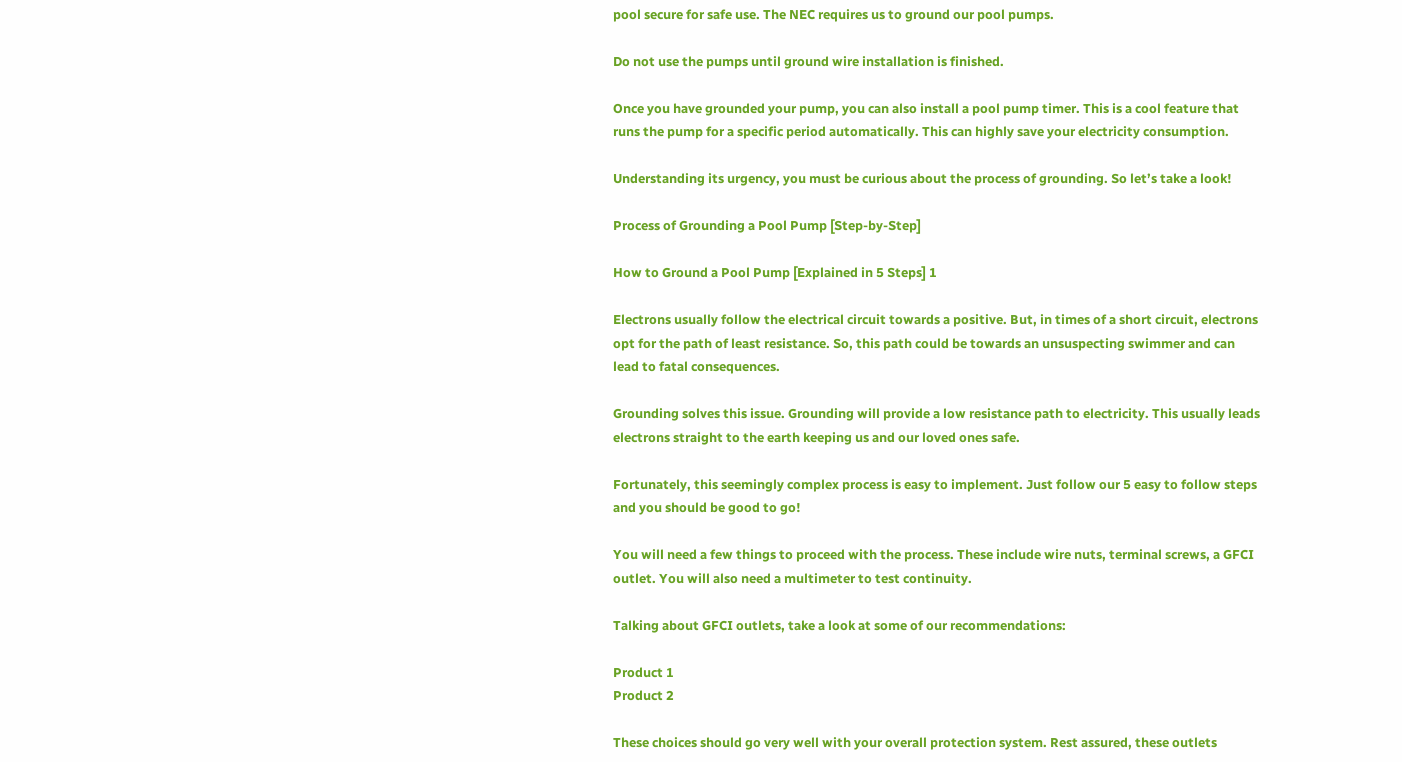pool secure for safe use. The NEC requires us to ground our pool pumps.

Do not use the pumps until ground wire installation is finished.

Once you have grounded your pump, you can also install a pool pump timer. This is a cool feature that runs the pump for a specific period automatically. This can highly save your electricity consumption.

Understanding its urgency, you must be curious about the process of grounding. So let’s take a look!

Process of Grounding a Pool Pump [Step-by-Step]

How to Ground a Pool Pump [Explained in 5 Steps] 1

Electrons usually follow the electrical circuit towards a positive. But, in times of a short circuit, electrons opt for the path of least resistance. So, this path could be towards an unsuspecting swimmer and can lead to fatal consequences.

Grounding solves this issue. Grounding will provide a low resistance path to electricity. This usually leads electrons straight to the earth keeping us and our loved ones safe.

Fortunately, this seemingly complex process is easy to implement. Just follow our 5 easy to follow steps and you should be good to go!

You will need a few things to proceed with the process. These include wire nuts, terminal screws, a GFCI outlet. You will also need a multimeter to test continuity.

Talking about GFCI outlets, take a look at some of our recommendations:

Product 1
Product 2

These choices should go very well with your overall protection system. Rest assured, these outlets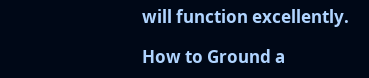will function excellently.

How to Ground a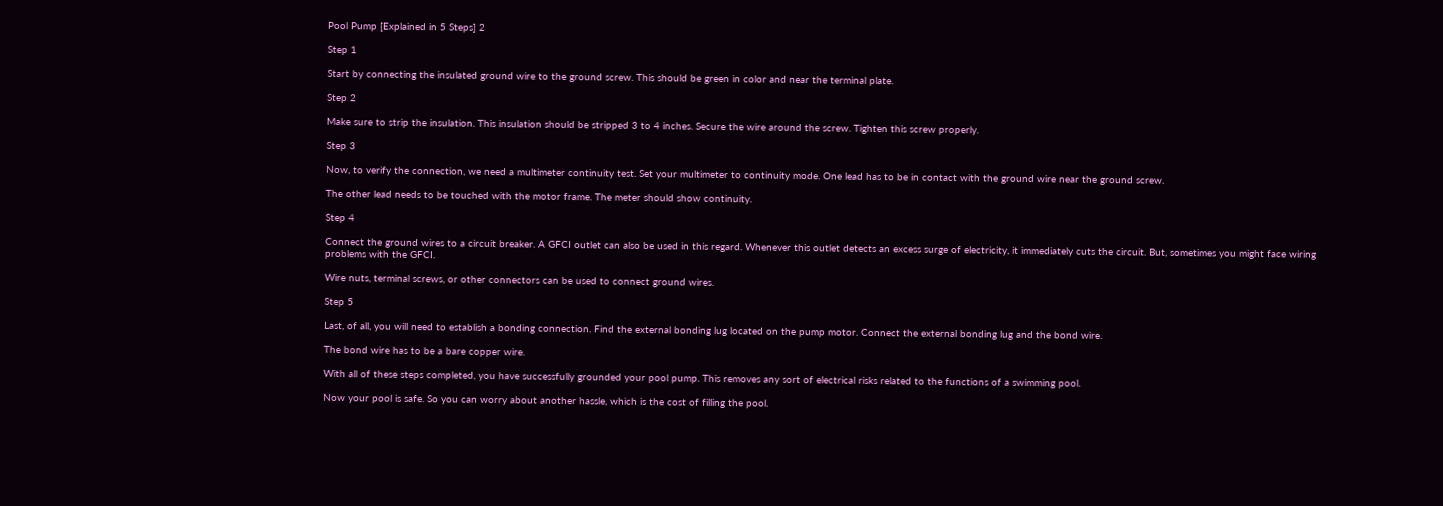Pool Pump [Explained in 5 Steps] 2

Step 1

Start by connecting the insulated ground wire to the ground screw. This should be green in color and near the terminal plate.

Step 2

Make sure to strip the insulation. This insulation should be stripped 3 to 4 inches. Secure the wire around the screw. Tighten this screw properly.

Step 3

Now, to verify the connection, we need a multimeter continuity test. Set your multimeter to continuity mode. One lead has to be in contact with the ground wire near the ground screw.

The other lead needs to be touched with the motor frame. The meter should show continuity.

Step 4

Connect the ground wires to a circuit breaker. A GFCI outlet can also be used in this regard. Whenever this outlet detects an excess surge of electricity, it immediately cuts the circuit. But, sometimes you might face wiring problems with the GFCI.

Wire nuts, terminal screws, or other connectors can be used to connect ground wires.

Step 5

Last, of all, you will need to establish a bonding connection. Find the external bonding lug located on the pump motor. Connect the external bonding lug and the bond wire.

The bond wire has to be a bare copper wire.

With all of these steps completed, you have successfully grounded your pool pump. This removes any sort of electrical risks related to the functions of a swimming pool.

Now your pool is safe. So you can worry about another hassle, which is the cost of filling the pool.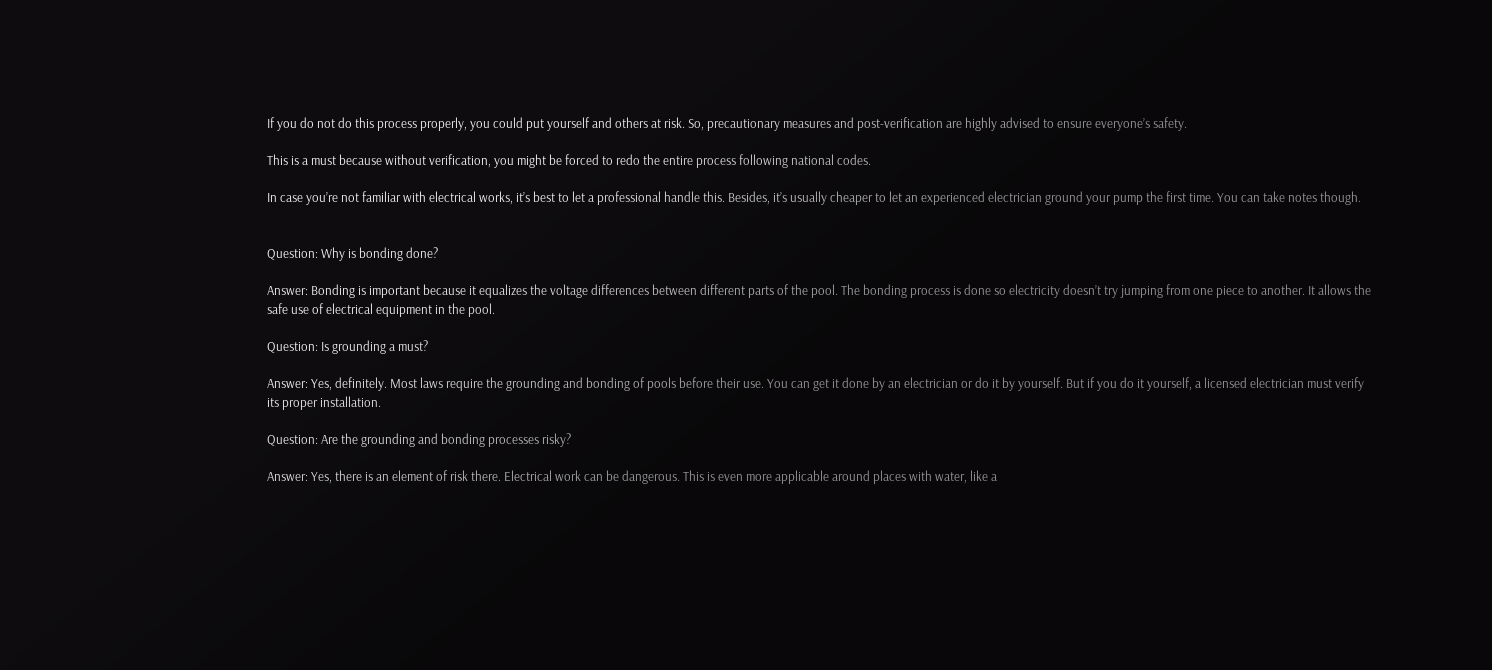If you do not do this process properly, you could put yourself and others at risk. So, precautionary measures and post-verification are highly advised to ensure everyone’s safety.

This is a must because without verification, you might be forced to redo the entire process following national codes.

In case you’re not familiar with electrical works, it’s best to let a professional handle this. Besides, it’s usually cheaper to let an experienced electrician ground your pump the first time. You can take notes though.


Question: Why is bonding done?

Answer: Bonding is important because it equalizes the voltage differences between different parts of the pool. The bonding process is done so electricity doesn’t try jumping from one piece to another. It allows the safe use of electrical equipment in the pool.

Question: Is grounding a must?

Answer: Yes, definitely. Most laws require the grounding and bonding of pools before their use. You can get it done by an electrician or do it by yourself. But if you do it yourself, a licensed electrician must verify its proper installation.

Question: Are the grounding and bonding processes risky?

Answer: Yes, there is an element of risk there. Electrical work can be dangerous. This is even more applicable around places with water, like a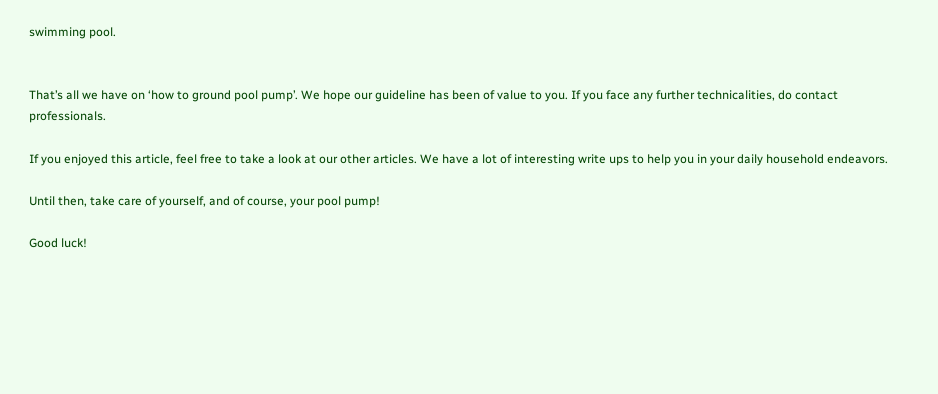swimming pool.


That’s all we have on ‘how to ground pool pump’. We hope our guideline has been of value to you. If you face any further technicalities, do contact professionals.

If you enjoyed this article, feel free to take a look at our other articles. We have a lot of interesting write ups to help you in your daily household endeavors.

Until then, take care of yourself, and of course, your pool pump!

Good luck!